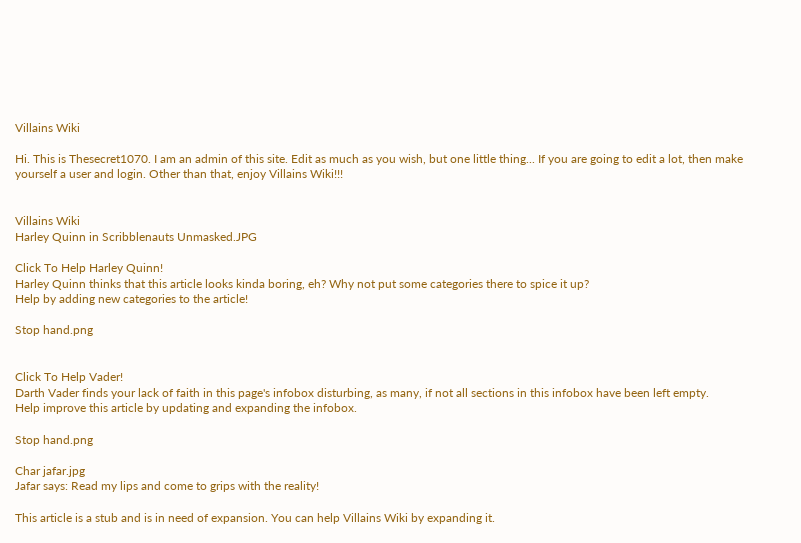Villains Wiki

Hi. This is Thesecret1070. I am an admin of this site. Edit as much as you wish, but one little thing... If you are going to edit a lot, then make yourself a user and login. Other than that, enjoy Villains Wiki!!!


Villains Wiki
Harley Quinn in Scribblenauts Unmasked.JPG

Click To Help Harley Quinn!
Harley Quinn thinks that this article looks kinda boring, eh? Why not put some categories there to spice it up?
Help by adding new categories to the article!

Stop hand.png


Click To Help Vader!
Darth Vader finds your lack of faith in this page's infobox disturbing, as many, if not all sections in this infobox have been left empty.
Help improve this article by updating and expanding the infobox.

Stop hand.png

Char jafar.jpg
Jafar says: Read my lips and come to grips with the reality!

This article is a stub and is in need of expansion. You can help Villains Wiki by expanding it.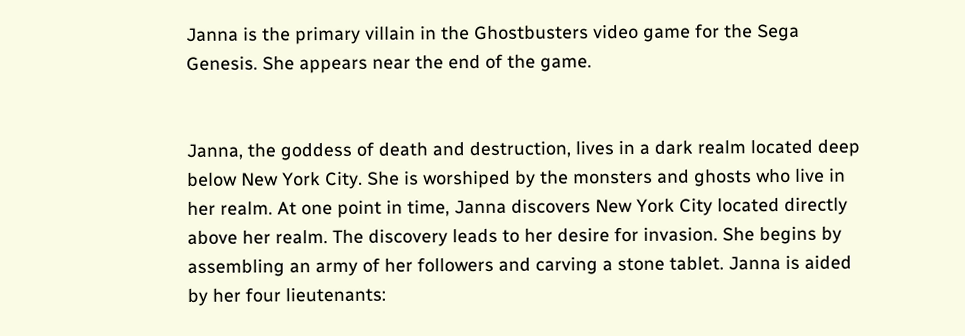Janna is the primary villain in the Ghostbusters video game for the Sega Genesis. She appears near the end of the game.


Janna, the goddess of death and destruction, lives in a dark realm located deep below New York City. She is worshiped by the monsters and ghosts who live in her realm. At one point in time, Janna discovers New York City located directly above her realm. The discovery leads to her desire for invasion. She begins by assembling an army of her followers and carving a stone tablet. Janna is aided by her four lieutenants: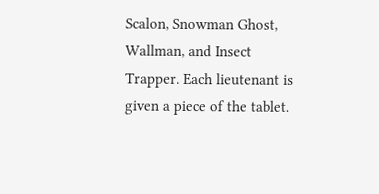Scalon, Snowman Ghost, Wallman, and Insect Trapper. Each lieutenant is given a piece of the tablet.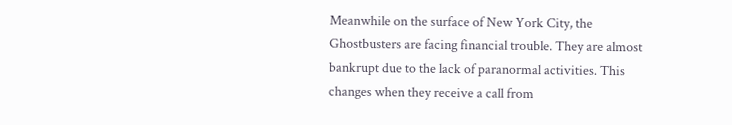Meanwhile on the surface of New York City, the Ghostbusters are facing financial trouble. They are almost bankrupt due to the lack of paranormal activities. This changes when they receive a call from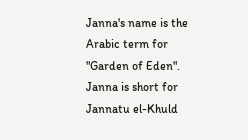Janna's name is the Arabic term for "Garden of Eden". Janna is short for Jannatu el-Khuld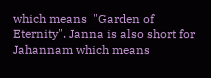which means  "Garden of Eternity". Janna is also short for Jahannam which means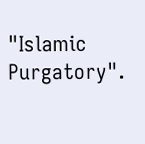"Islamic Purgatory".